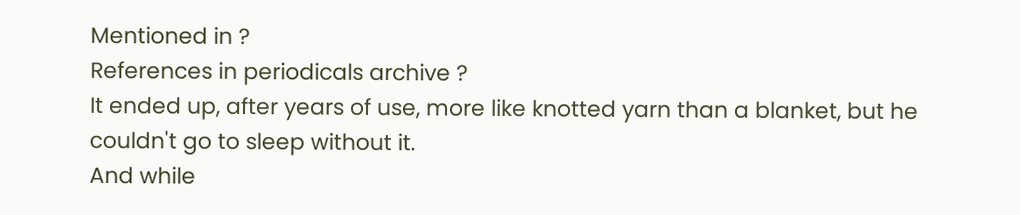Mentioned in ?
References in periodicals archive ?
It ended up, after years of use, more like knotted yarn than a blanket, but he couldn't go to sleep without it.
And while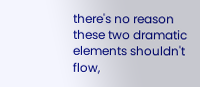there's no reason these two dramatic elements shouldn't flow,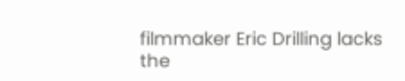filmmaker Eric Drilling lacks the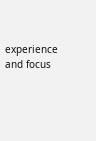experience and focus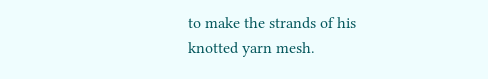to make the strands of his knotted yarn mesh.